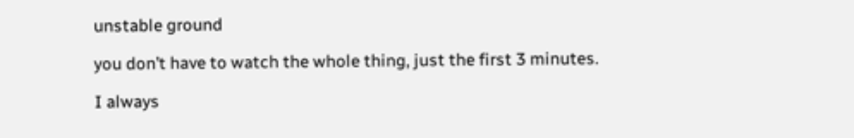unstable ground

you don’t have to watch the whole thing, just the first 3 minutes.

I always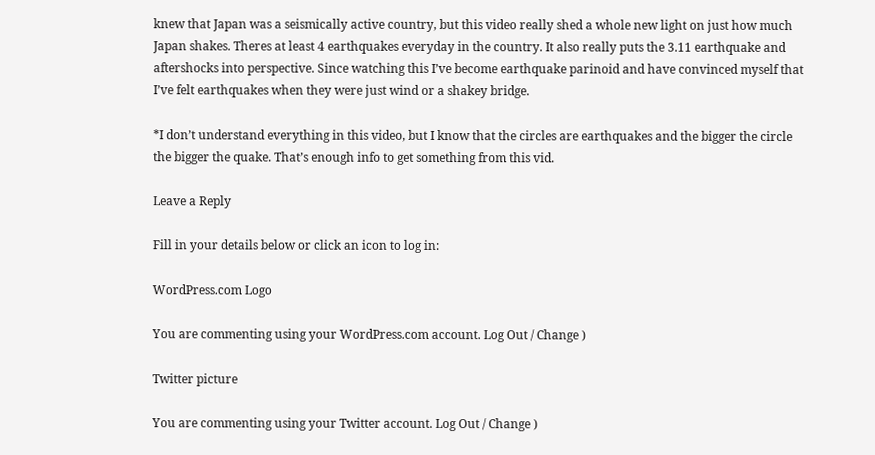knew that Japan was a seismically active country, but this video really shed a whole new light on just how much Japan shakes. Theres at least 4 earthquakes everyday in the country. It also really puts the 3.11 earthquake and aftershocks into perspective. Since watching this I’ve become earthquake parinoid and have convinced myself that I’ve felt earthquakes when they were just wind or a shakey bridge.

*I don’t understand everything in this video, but I know that the circles are earthquakes and the bigger the circle the bigger the quake. That’s enough info to get something from this vid.

Leave a Reply

Fill in your details below or click an icon to log in:

WordPress.com Logo

You are commenting using your WordPress.com account. Log Out / Change )

Twitter picture

You are commenting using your Twitter account. Log Out / Change )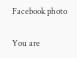Facebook photo

You are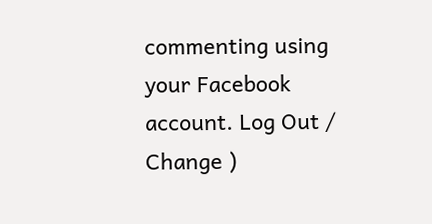commenting using your Facebook account. Log Out / Change )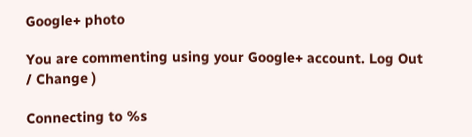Google+ photo

You are commenting using your Google+ account. Log Out / Change )

Connecting to %s